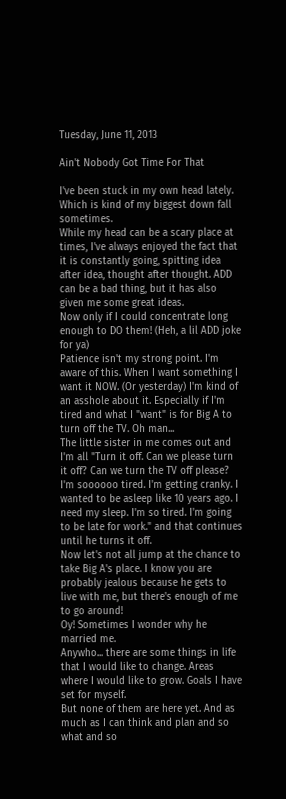Tuesday, June 11, 2013

Ain't Nobody Got Time For That

I've been stuck in my own head lately. Which is kind of my biggest down fall sometimes.
While my head can be a scary place at times, I've always enjoyed the fact that it is constantly going, spitting idea after idea, thought after thought. ADD can be a bad thing, but it has also given me some great ideas.
Now only if I could concentrate long enough to DO them! (Heh, a lil ADD joke for ya)
Patience isn't my strong point. I'm aware of this. When I want something I want it NOW. (Or yesterday) I'm kind of an asshole about it. Especially if I'm tired and what I "want" is for Big A to turn off the TV. Oh man...
The little sister in me comes out and I'm all "Turn it off. Can we please turn it off? Can we turn the TV off please? I'm soooooo tired. I'm getting cranky. I wanted to be asleep like 10 years ago. I need my sleep. I'm so tired. I'm going to be late for work." and that continues until he turns it off.
Now let's not all jump at the chance to take Big A's place. I know you are probably jealous because he gets to live with me, but there's enough of me to go around!
Oy! Sometimes I wonder why he married me.
Anywho... there are some things in life that I would like to change. Areas where I would like to grow. Goals I have set for myself.
But none of them are here yet. And as much as I can think and plan and so what and so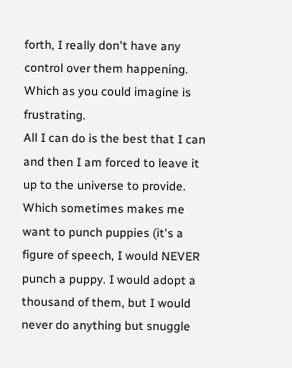forth, I really don't have any control over them happening. Which as you could imagine is frustrating.
All I can do is the best that I can and then I am forced to leave it up to the universe to provide. Which sometimes makes me want to punch puppies (it's a figure of speech, I would NEVER punch a puppy. I would adopt a thousand of them, but I would never do anything but snuggle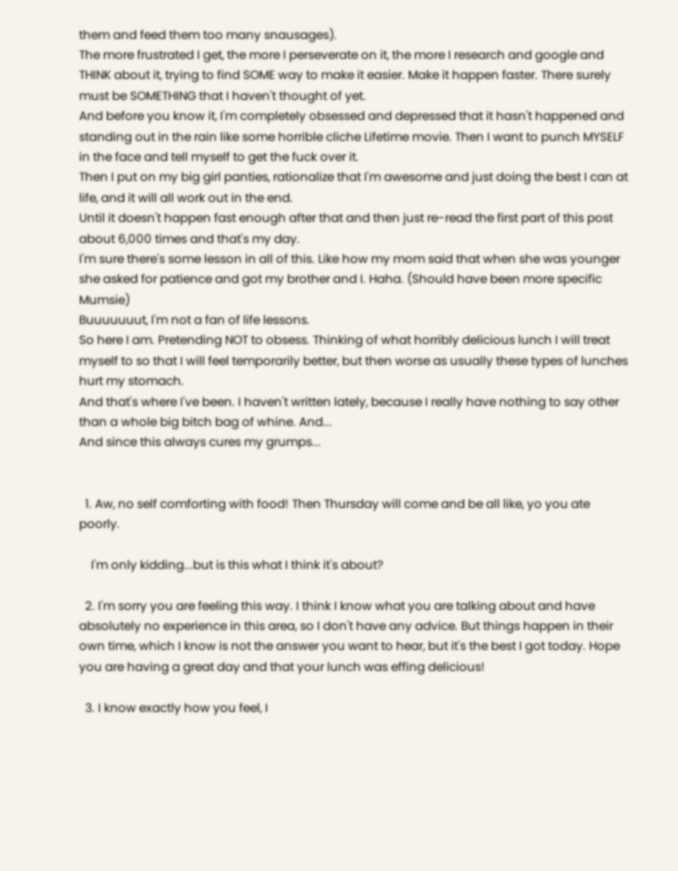them and feed them too many snausages).
The more frustrated I get, the more I perseverate on it, the more I research and google and THINK about it, trying to find SOME way to make it easier. Make it happen faster. There surely must be SOMETHING that I haven't thought of yet.
And before you know it, I'm completely obsessed and depressed that it hasn't happened and standing out in the rain like some horrible cliche Lifetime movie. Then I want to punch MYSELF in the face and tell myself to get the fuck over it.
Then I put on my big girl panties, rationalize that I'm awesome and just doing the best I can at life, and it will all work out in the end.
Until it doesn't happen fast enough after that and then just re-read the first part of this post about 6,000 times and that's my day.
I'm sure there's some lesson in all of this. Like how my mom said that when she was younger she asked for patience and got my brother and I. Haha. (Should have been more specific Mumsie)
Buuuuuuut, I'm not a fan of life lessons.
So here I am. Pretending NOT to obsess. Thinking of what horribly delicious lunch I will treat myself to so that I will feel temporarily better, but then worse as usually these types of lunches hurt my stomach.
And that's where I've been. I haven't written lately, because I really have nothing to say other than a whole big bitch bag of whine. And...
And since this always cures my grumps...


  1. Aw, no self comforting with food! Then Thursday will come and be all like, yo you ate poorly.

    I'm only kidding...but is this what I think it's about?

  2. I'm sorry you are feeling this way. I think I know what you are talking about and have absolutely no experience in this area, so I don't have any advice. But things happen in their own time, which I know is not the answer you want to hear, but it's the best I got today. Hope you are having a great day and that your lunch was effing delicious!

  3. I know exactly how you feel, I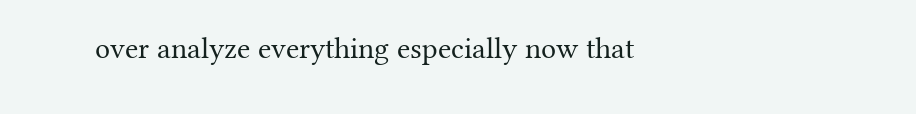over analyze everything especially now that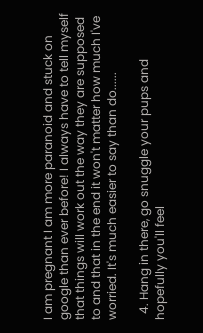I am pregnant I am more paranoid and stuck on google than ever before! I always have to tell myself that things will work out the way they are supposed to and that in the end it won't matter how much I've worried. It's much easier to say than do......

  4. Hang in there, go snuggle your pups and hopefully you'll feel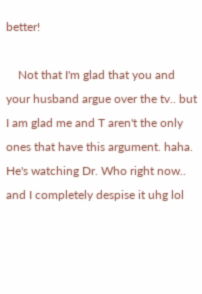better!

    Not that I'm glad that you and your husband argue over the tv.. but I am glad me and T aren't the only ones that have this argument. haha. He's watching Dr. Who right now.. and I completely despise it uhg lol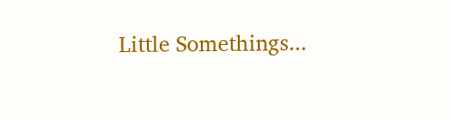Little Somethings...